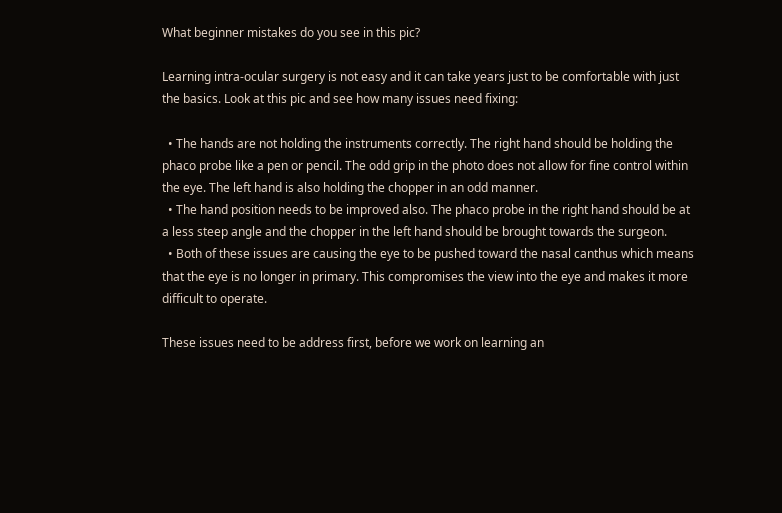What beginner mistakes do you see in this pic?

Learning intra-ocular surgery is not easy and it can take years just to be comfortable with just the basics. Look at this pic and see how many issues need fixing:

  • The hands are not holding the instruments correctly. The right hand should be holding the phaco probe like a pen or pencil. The odd grip in the photo does not allow for fine control within the eye. The left hand is also holding the chopper in an odd manner.
  • The hand position needs to be improved also. The phaco probe in the right hand should be at a less steep angle and the chopper in the left hand should be brought towards the surgeon.
  • Both of these issues are causing the eye to be pushed toward the nasal canthus which means that the eye is no longer in primary. This compromises the view into the eye and makes it more difficult to operate.

These issues need to be address first, before we work on learning an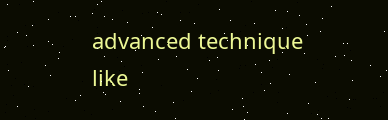advanced technique like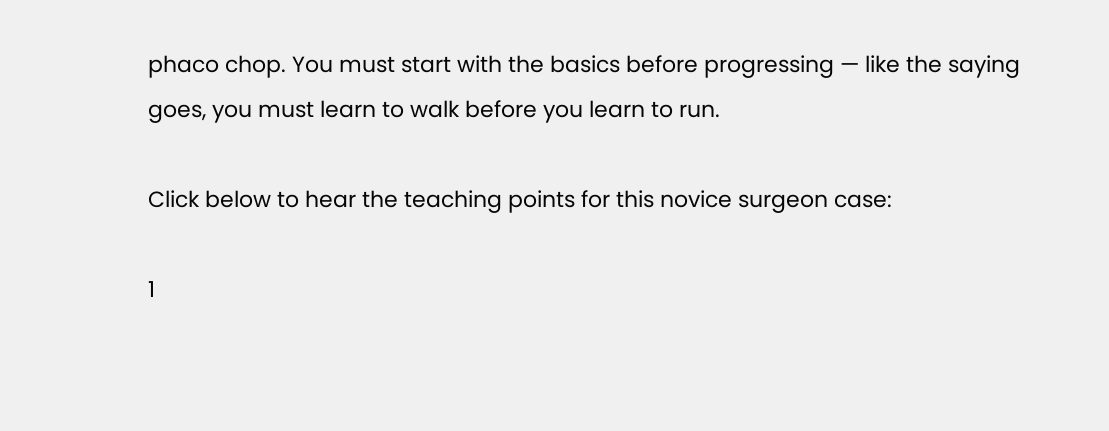phaco chop. You must start with the basics before progressing — like the saying goes, you must learn to walk before you learn to run.

Click below to hear the teaching points for this novice surgeon case:

1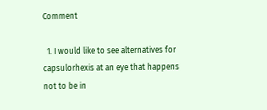Comment

  1. I would like to see alternatives for capsulorhexis at an eye that happens not to be in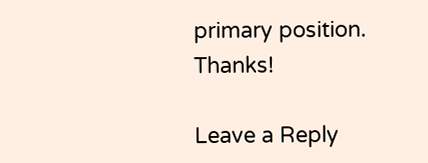primary position. Thanks!

Leave a Reply